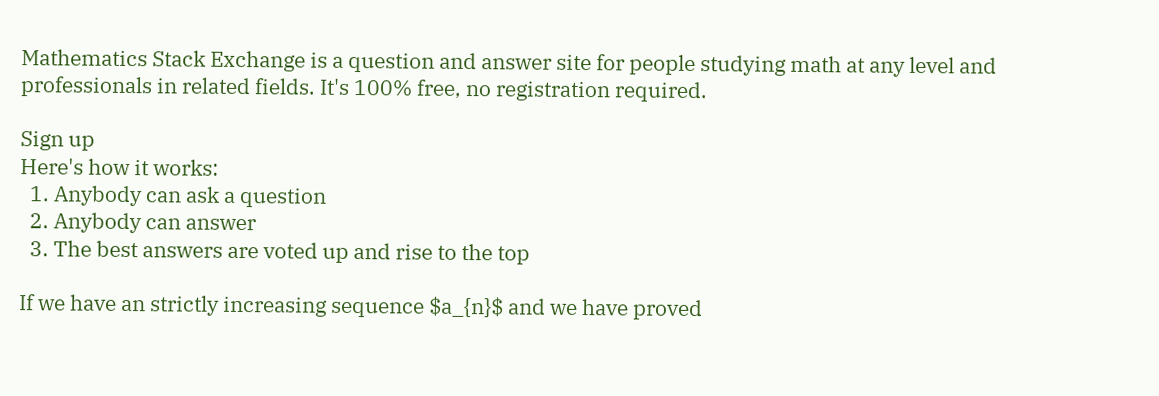Mathematics Stack Exchange is a question and answer site for people studying math at any level and professionals in related fields. It's 100% free, no registration required.

Sign up
Here's how it works:
  1. Anybody can ask a question
  2. Anybody can answer
  3. The best answers are voted up and rise to the top

If we have an strictly increasing sequence $a_{n}$ and we have proved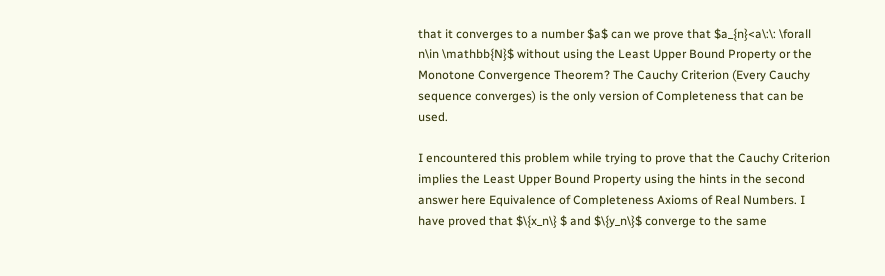that it converges to a number $a$ can we prove that $a_{n}<a\:\: \forall n\in \mathbb{N}$ without using the Least Upper Bound Property or the Monotone Convergence Theorem? The Cauchy Criterion (Every Cauchy sequence converges) is the only version of Completeness that can be used.

I encountered this problem while trying to prove that the Cauchy Criterion implies the Least Upper Bound Property using the hints in the second answer here Equivalence of Completeness Axioms of Real Numbers. I have proved that $\{x_n\} $ and $\{y_n\}$ converge to the same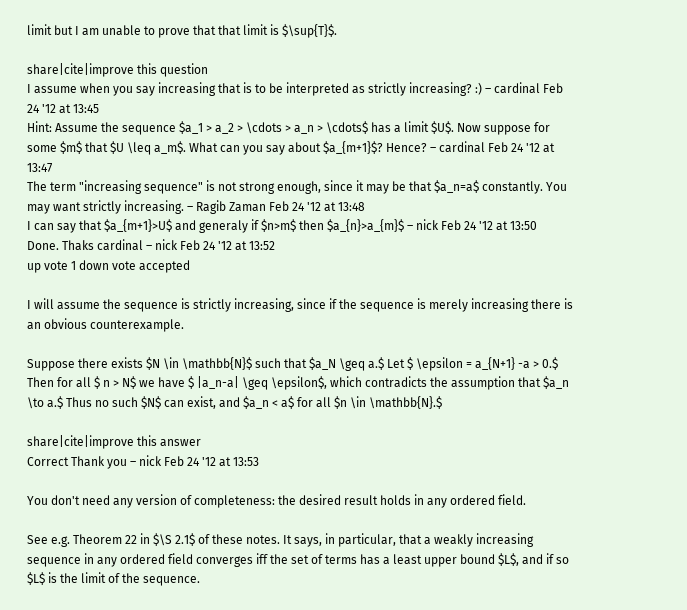limit but I am unable to prove that that limit is $\sup{T}$.

share|cite|improve this question
I assume when you say increasing that is to be interpreted as strictly increasing? :) – cardinal Feb 24 '12 at 13:45
Hint: Assume the sequence $a_1 > a_2 > \cdots > a_n > \cdots$ has a limit $U$. Now suppose for some $m$ that $U \leq a_m$. What can you say about $a_{m+1}$? Hence? – cardinal Feb 24 '12 at 13:47
The term "increasing sequence" is not strong enough, since it may be that $a_n=a$ constantly. You may want strictly increasing. – Ragib Zaman Feb 24 '12 at 13:48
I can say that $a_{m+1}>U$ and generaly if $n>m$ then $a_{n}>a_{m}$ – nick Feb 24 '12 at 13:50
Done. Thaks cardinal – nick Feb 24 '12 at 13:52
up vote 1 down vote accepted

I will assume the sequence is strictly increasing, since if the sequence is merely increasing there is an obvious counterexample.

Suppose there exists $N \in \mathbb{N}$ such that $a_N \geq a.$ Let $ \epsilon = a_{N+1} -a > 0.$ Then for all $ n > N$ we have $ |a_n-a| \geq \epsilon$, which contradicts the assumption that $a_n \to a.$ Thus no such $N$ can exist, and $a_n < a$ for all $n \in \mathbb{N}.$

share|cite|improve this answer
Correct Thank you – nick Feb 24 '12 at 13:53

You don't need any version of completeness: the desired result holds in any ordered field.

See e.g. Theorem 22 in $\S 2.1$ of these notes. It says, in particular, that a weakly increasing sequence in any ordered field converges iff the set of terms has a least upper bound $L$, and if so $L$ is the limit of the sequence.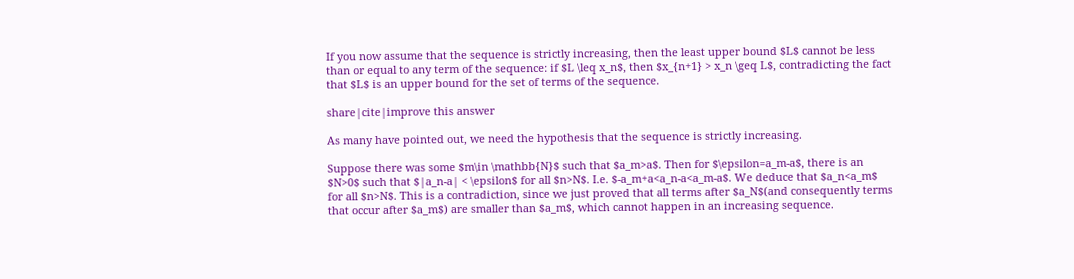If you now assume that the sequence is strictly increasing, then the least upper bound $L$ cannot be less than or equal to any term of the sequence: if $L \leq x_n$, then $x_{n+1} > x_n \geq L$, contradicting the fact that $L$ is an upper bound for the set of terms of the sequence.

share|cite|improve this answer

As many have pointed out, we need the hypothesis that the sequence is strictly increasing.

Suppose there was some $m\in \mathbb{N}$ such that $a_m>a$. Then for $\epsilon=a_m-a$, there is an $N>0$ such that $|a_n-a| < \epsilon$ for all $n>N$. I.e. $-a_m+a<a_n-a<a_m-a$. We deduce that $a_n<a_m$ for all $n>N$. This is a contradiction, since we just proved that all terms after $a_N$(and consequently terms that occur after $a_m$) are smaller than $a_m$, which cannot happen in an increasing sequence.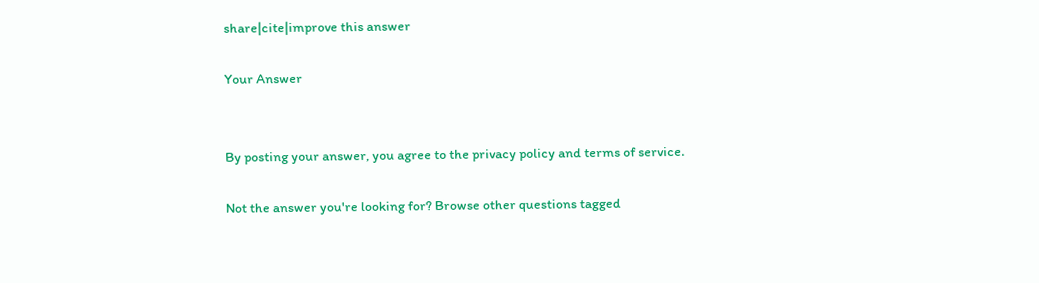share|cite|improve this answer

Your Answer


By posting your answer, you agree to the privacy policy and terms of service.

Not the answer you're looking for? Browse other questions tagged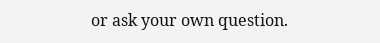or ask your own question.